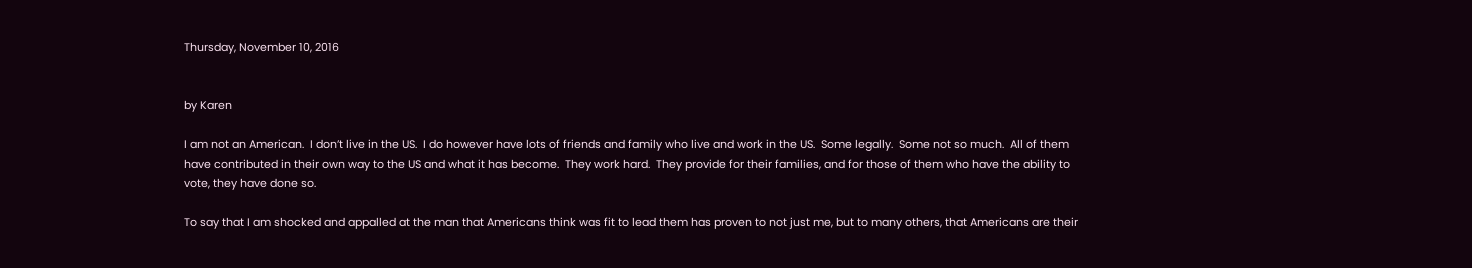Thursday, November 10, 2016


by Karen

I am not an American.  I don’t live in the US.  I do however have lots of friends and family who live and work in the US.  Some legally.  Some not so much.  All of them have contributed in their own way to the US and what it has become.  They work hard.  They provide for their families, and for those of them who have the ability to vote, they have done so.

To say that I am shocked and appalled at the man that Americans think was fit to lead them has proven to not just me, but to many others, that Americans are their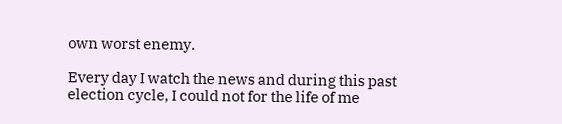own worst enemy.

Every day I watch the news and during this past election cycle, I could not for the life of me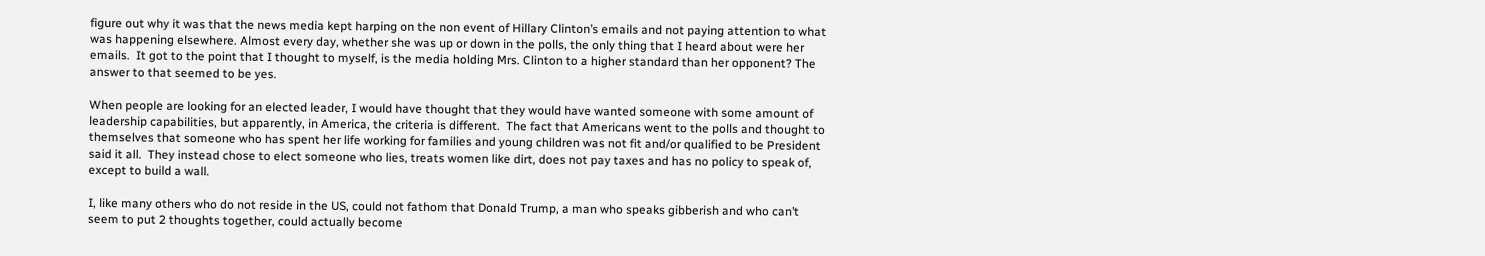figure out why it was that the news media kept harping on the non event of Hillary Clinton’s emails and not paying attention to what was happening elsewhere. Almost every day, whether she was up or down in the polls, the only thing that I heard about were her emails.  It got to the point that I thought to myself, is the media holding Mrs. Clinton to a higher standard than her opponent? The answer to that seemed to be yes.

When people are looking for an elected leader, I would have thought that they would have wanted someone with some amount of leadership capabilities, but apparently, in America, the criteria is different.  The fact that Americans went to the polls and thought to themselves that someone who has spent her life working for families and young children was not fit and/or qualified to be President said it all.  They instead chose to elect someone who lies, treats women like dirt, does not pay taxes and has no policy to speak of, except to build a wall.

I, like many others who do not reside in the US, could not fathom that Donald Trump, a man who speaks gibberish and who can’t seem to put 2 thoughts together, could actually become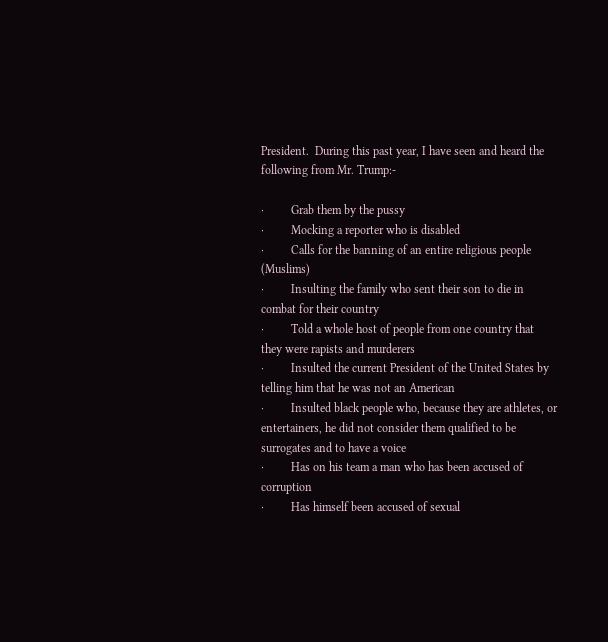President.  During this past year, I have seen and heard the following from Mr. Trump:-

·         Grab them by the pussy
·         Mocking a reporter who is disabled
·         Calls for the banning of an entire religious people (Muslims)
·         Insulting the family who sent their son to die in combat for their country
·         Told a whole host of people from one country that they were rapists and murderers
·         Insulted the current President of the United States by telling him that he was not an American
·         Insulted black people who, because they are athletes, or entertainers, he did not consider them qualified to be surrogates and to have a voice
·         Has on his team a man who has been accused of corruption
·         Has himself been accused of sexual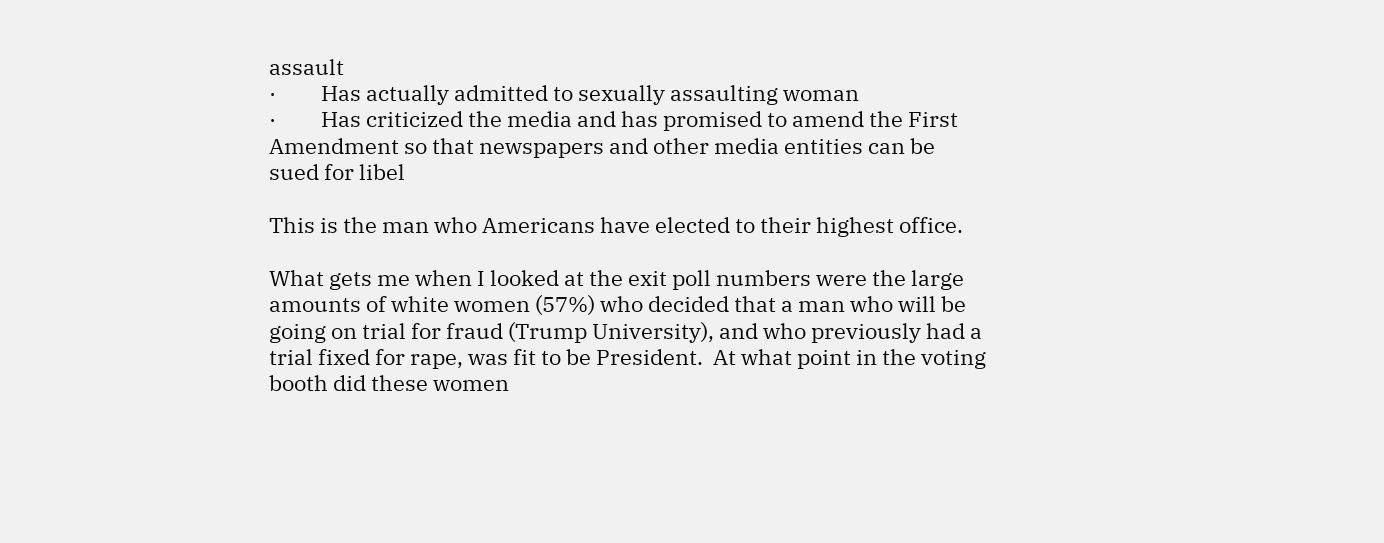assault
·         Has actually admitted to sexually assaulting woman
·         Has criticized the media and has promised to amend the First Amendment so that newspapers and other media entities can be sued for libel

This is the man who Americans have elected to their highest office.

What gets me when I looked at the exit poll numbers were the large amounts of white women (57%) who decided that a man who will be going on trial for fraud (Trump University), and who previously had a trial fixed for rape, was fit to be President.  At what point in the voting booth did these women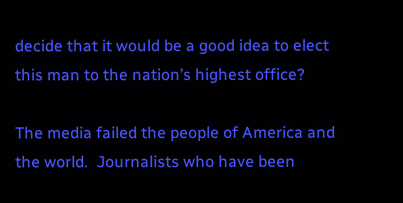decide that it would be a good idea to elect this man to the nation’s highest office?

The media failed the people of America and the world.  Journalists who have been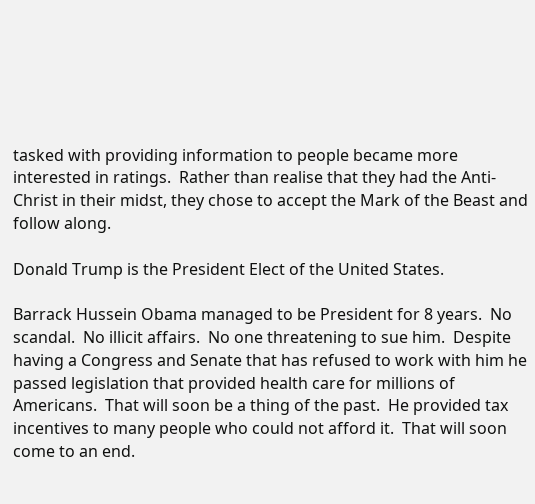tasked with providing information to people became more interested in ratings.  Rather than realise that they had the Anti-Christ in their midst, they chose to accept the Mark of the Beast and follow along.

Donald Trump is the President Elect of the United States.

Barrack Hussein Obama managed to be President for 8 years.  No scandal.  No illicit affairs.  No one threatening to sue him.  Despite having a Congress and Senate that has refused to work with him he passed legislation that provided health care for millions of Americans.  That will soon be a thing of the past.  He provided tax incentives to many people who could not afford it.  That will soon come to an end.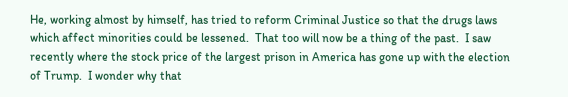He, working almost by himself, has tried to reform Criminal Justice so that the drugs laws which affect minorities could be lessened.  That too will now be a thing of the past.  I saw recently where the stock price of the largest prison in America has gone up with the election of Trump.  I wonder why that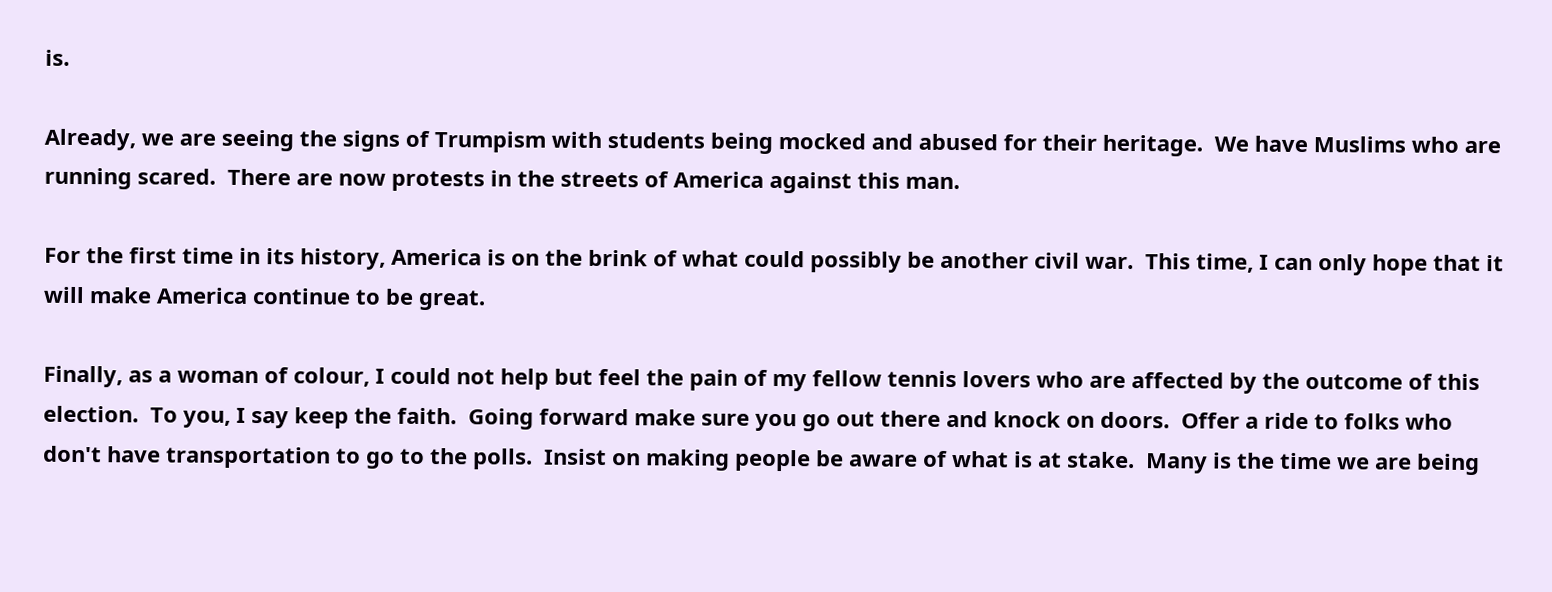is.

Already, we are seeing the signs of Trumpism with students being mocked and abused for their heritage.  We have Muslims who are running scared.  There are now protests in the streets of America against this man.

For the first time in its history, America is on the brink of what could possibly be another civil war.  This time, I can only hope that it will make America continue to be great.

Finally, as a woman of colour, I could not help but feel the pain of my fellow tennis lovers who are affected by the outcome of this election.  To you, I say keep the faith.  Going forward make sure you go out there and knock on doors.  Offer a ride to folks who don't have transportation to go to the polls.  Insist on making people be aware of what is at stake.  Many is the time we are being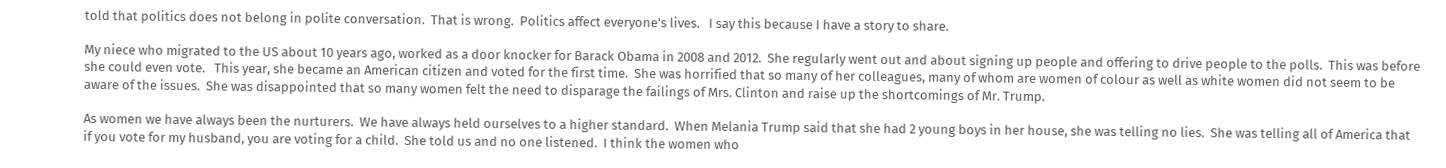told that politics does not belong in polite conversation.  That is wrong.  Politics affect everyone's lives.   I say this because I have a story to share.

My niece who migrated to the US about 10 years ago, worked as a door knocker for Barack Obama in 2008 and 2012.  She regularly went out and about signing up people and offering to drive people to the polls.  This was before she could even vote.   This year, she became an American citizen and voted for the first time.  She was horrified that so many of her colleagues, many of whom are women of colour as well as white women did not seem to be aware of the issues.  She was disappointed that so many women felt the need to disparage the failings of Mrs. Clinton and raise up the shortcomings of Mr. Trump.

As women we have always been the nurturers.  We have always held ourselves to a higher standard.  When Melania Trump said that she had 2 young boys in her house, she was telling no lies.  She was telling all of America that if you vote for my husband, you are voting for a child.  She told us and no one listened.  I think the women who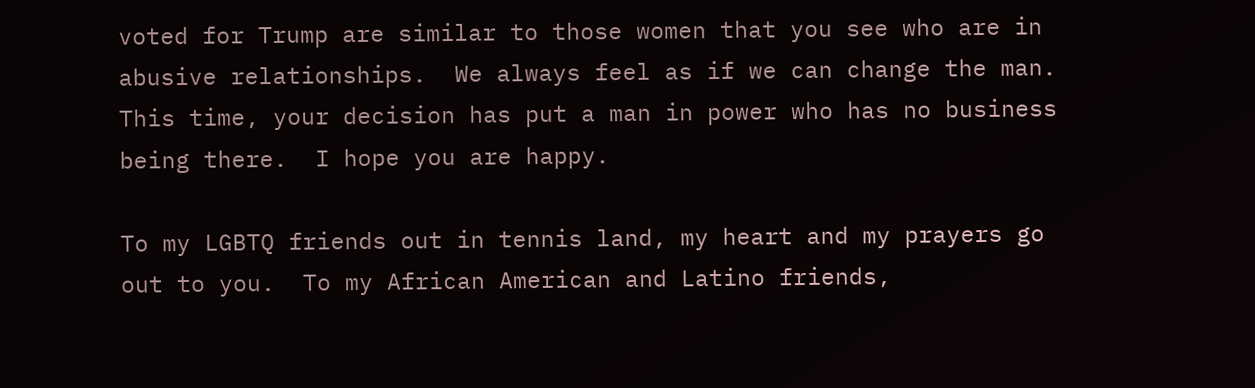voted for Trump are similar to those women that you see who are in abusive relationships.  We always feel as if we can change the man.  This time, your decision has put a man in power who has no business being there.  I hope you are happy.

To my LGBTQ friends out in tennis land, my heart and my prayers go out to you.  To my African American and Latino friends,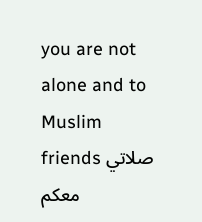you are not alone and to Muslim friends صلاتي معكم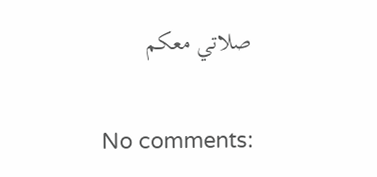صلاتي معكم

No comments: